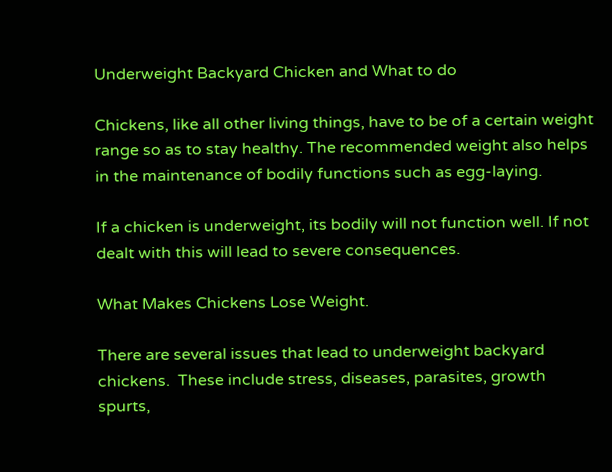Underweight Backyard Chicken and What to do

Chickens, like all other living things, have to be of a certain weight range so as to stay healthy. The recommended weight also helps in the maintenance of bodily functions such as egg-laying.

If a chicken is underweight, its bodily will not function well. If not dealt with this will lead to severe consequences.

What Makes Chickens Lose Weight.

There are several issues that lead to underweight backyard chickens.  These include stress, diseases, parasites, growth spurts,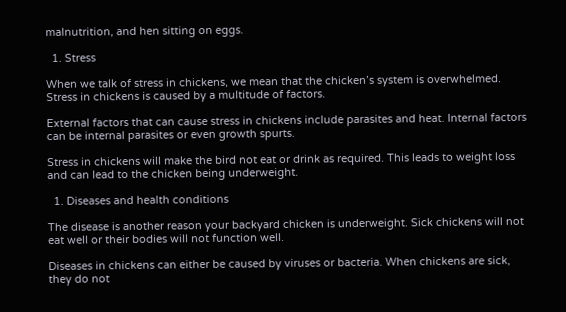malnutrition, and hen sitting on eggs.

  1. Stress

When we talk of stress in chickens, we mean that the chicken’s system is overwhelmed. Stress in chickens is caused by a multitude of factors.

External factors that can cause stress in chickens include parasites and heat. Internal factors can be internal parasites or even growth spurts.

Stress in chickens will make the bird not eat or drink as required. This leads to weight loss and can lead to the chicken being underweight.

  1. Diseases and health conditions

The disease is another reason your backyard chicken is underweight. Sick chickens will not eat well or their bodies will not function well.

Diseases in chickens can either be caused by viruses or bacteria. When chickens are sick, they do not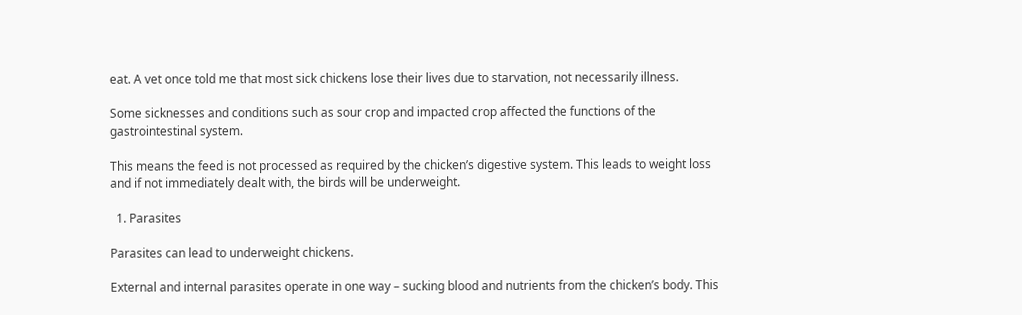eat. A vet once told me that most sick chickens lose their lives due to starvation, not necessarily illness.

Some sicknesses and conditions such as sour crop and impacted crop affected the functions of the gastrointestinal system.

This means the feed is not processed as required by the chicken’s digestive system. This leads to weight loss and if not immediately dealt with, the birds will be underweight.

  1. Parasites

Parasites can lead to underweight chickens.

External and internal parasites operate in one way – sucking blood and nutrients from the chicken’s body. This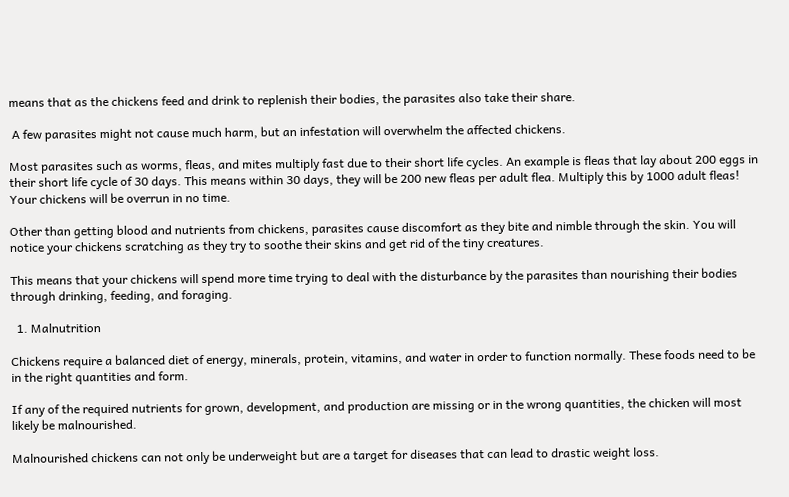means that as the chickens feed and drink to replenish their bodies, the parasites also take their share.

 A few parasites might not cause much harm, but an infestation will overwhelm the affected chickens.

Most parasites such as worms, fleas, and mites multiply fast due to their short life cycles. An example is fleas that lay about 200 eggs in their short life cycle of 30 days. This means within 30 days, they will be 200 new fleas per adult flea. Multiply this by 1000 adult fleas! Your chickens will be overrun in no time.

Other than getting blood and nutrients from chickens, parasites cause discomfort as they bite and nimble through the skin. You will notice your chickens scratching as they try to soothe their skins and get rid of the tiny creatures.

This means that your chickens will spend more time trying to deal with the disturbance by the parasites than nourishing their bodies through drinking, feeding, and foraging.

  1. Malnutrition

Chickens require a balanced diet of energy, minerals, protein, vitamins, and water in order to function normally. These foods need to be in the right quantities and form.

If any of the required nutrients for grown, development, and production are missing or in the wrong quantities, the chicken will most likely be malnourished.

Malnourished chickens can not only be underweight but are a target for diseases that can lead to drastic weight loss.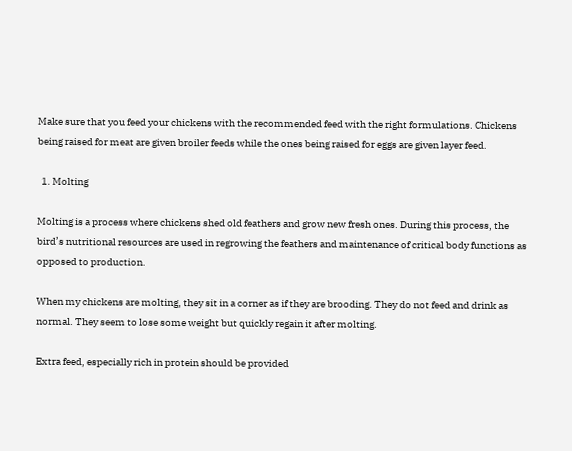Make sure that you feed your chickens with the recommended feed with the right formulations. Chickens being raised for meat are given broiler feeds while the ones being raised for eggs are given layer feed.

  1. Molting

Molting is a process where chickens shed old feathers and grow new fresh ones. During this process, the bird’s nutritional resources are used in regrowing the feathers and maintenance of critical body functions as opposed to production.

When my chickens are molting, they sit in a corner as if they are brooding. They do not feed and drink as normal. They seem to lose some weight but quickly regain it after molting.

Extra feed, especially rich in protein should be provided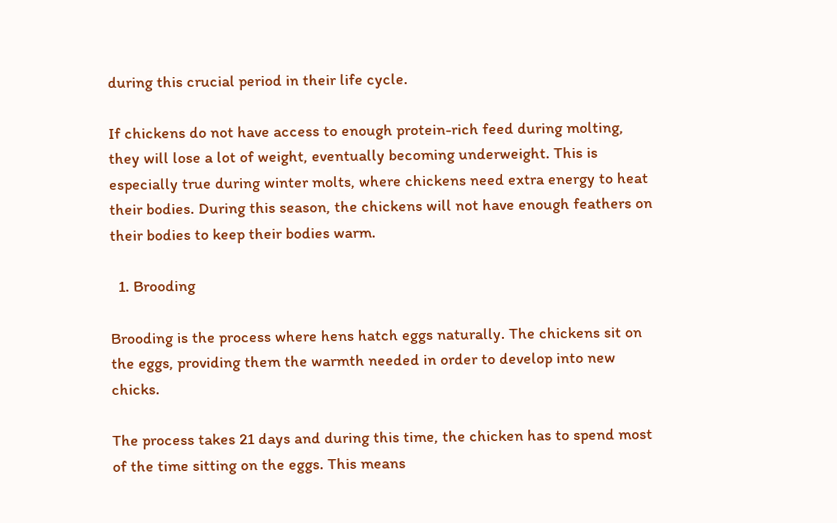during this crucial period in their life cycle.

If chickens do not have access to enough protein-rich feed during molting, they will lose a lot of weight, eventually becoming underweight. This is especially true during winter molts, where chickens need extra energy to heat their bodies. During this season, the chickens will not have enough feathers on their bodies to keep their bodies warm.

  1. Brooding

Brooding is the process where hens hatch eggs naturally. The chickens sit on the eggs, providing them the warmth needed in order to develop into new chicks.

The process takes 21 days and during this time, the chicken has to spend most of the time sitting on the eggs. This means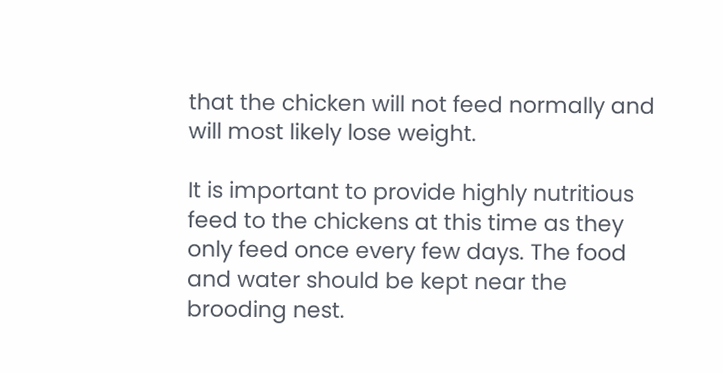that the chicken will not feed normally and will most likely lose weight.

It is important to provide highly nutritious feed to the chickens at this time as they only feed once every few days. The food and water should be kept near the brooding nest.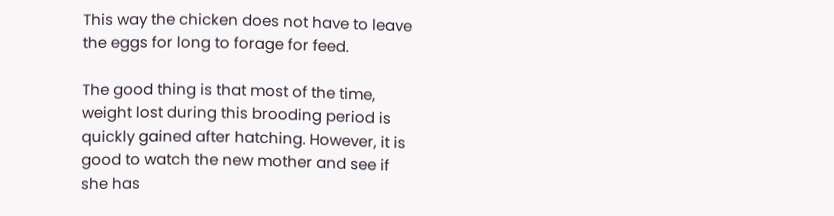This way the chicken does not have to leave the eggs for long to forage for feed.

The good thing is that most of the time, weight lost during this brooding period is quickly gained after hatching. However, it is good to watch the new mother and see if she has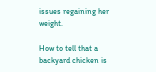issues regaining her weight.

How to tell that a backyard chicken is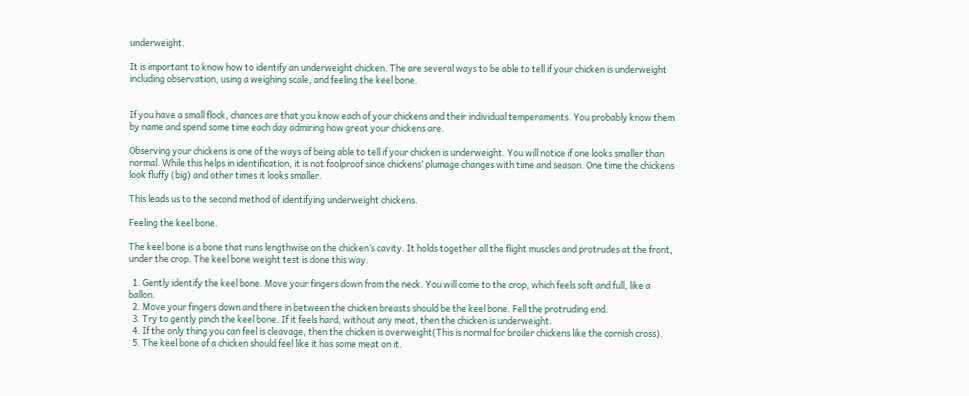underweight.

It is important to know how to identify an underweight chicken. The are several ways to be able to tell if your chicken is underweight including observation, using a weighing scale, and feeling the keel bone.


If you have a small flock, chances are that you know each of your chickens and their individual temperaments. You probably know them by name and spend some time each day admiring how great your chickens are.

Observing your chickens is one of the ways of being able to tell if your chicken is underweight. You will notice if one looks smaller than normal. While this helps in identification, it is not foolproof since chickens’ plumage changes with time and season. One time the chickens look fluffy (big) and other times it looks smaller.

This leads us to the second method of identifying underweight chickens.

Feeling the keel bone.

The keel bone is a bone that runs lengthwise on the chicken’s cavity. It holds together all the flight muscles and protrudes at the front, under the crop. The keel bone weight test is done this way.

  1. Gently identify the keel bone. Move your fingers down from the neck. You will come to the crop, which feels soft and full, like a ballon.
  2. Move your fingers down and there in between the chicken breasts should be the keel bone. Fell the protruding end.
  3. Try to gently pinch the keel bone. If it feels hard, without any meat, then the chicken is underweight.
  4. If the only thing you can feel is cleavage, then the chicken is overweight(This is normal for broiler chickens like the cornish cross).
  5. The keel bone of a chicken should feel like it has some meat on it.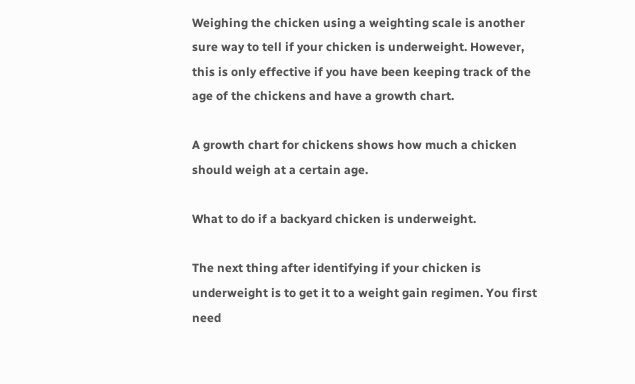Weighing the chicken using a weighting scale is another sure way to tell if your chicken is underweight. However, this is only effective if you have been keeping track of the age of the chickens and have a growth chart.

A growth chart for chickens shows how much a chicken should weigh at a certain age.

What to do if a backyard chicken is underweight.

The next thing after identifying if your chicken is underweight is to get it to a weight gain regimen. You first need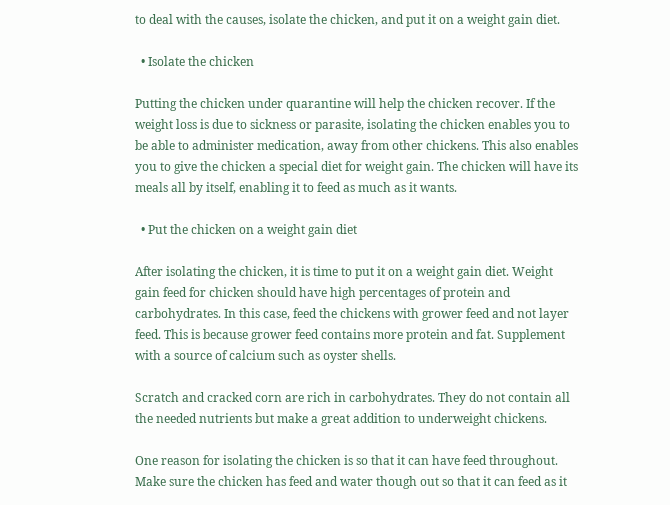to deal with the causes, isolate the chicken, and put it on a weight gain diet.

  • Isolate the chicken

Putting the chicken under quarantine will help the chicken recover. If the weight loss is due to sickness or parasite, isolating the chicken enables you to be able to administer medication, away from other chickens. This also enables you to give the chicken a special diet for weight gain. The chicken will have its meals all by itself, enabling it to feed as much as it wants.

  • Put the chicken on a weight gain diet

After isolating the chicken, it is time to put it on a weight gain diet. Weight gain feed for chicken should have high percentages of protein and carbohydrates. In this case, feed the chickens with grower feed and not layer feed. This is because grower feed contains more protein and fat. Supplement with a source of calcium such as oyster shells.

Scratch and cracked corn are rich in carbohydrates. They do not contain all the needed nutrients but make a great addition to underweight chickens.

One reason for isolating the chicken is so that it can have feed throughout. Make sure the chicken has feed and water though out so that it can feed as it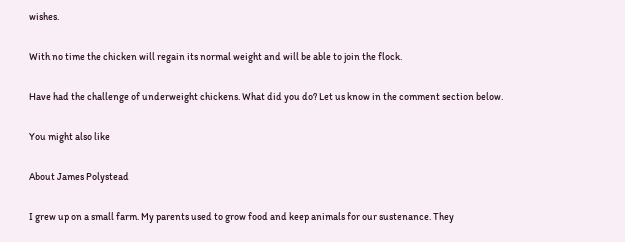wishes.

With no time the chicken will regain its normal weight and will be able to join the flock.

Have had the challenge of underweight chickens. What did you do? Let us know in the comment section below.

You might also like

About James Polystead

I grew up on a small farm. My parents used to grow food and keep animals for our sustenance. They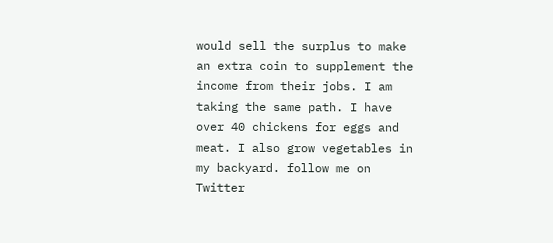would sell the surplus to make an extra coin to supplement the income from their jobs. I am taking the same path. I have over 40 chickens for eggs and meat. I also grow vegetables in my backyard. follow me on Twitter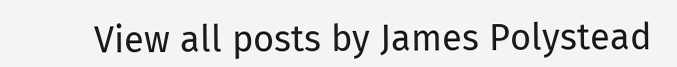View all posts by James Polystead